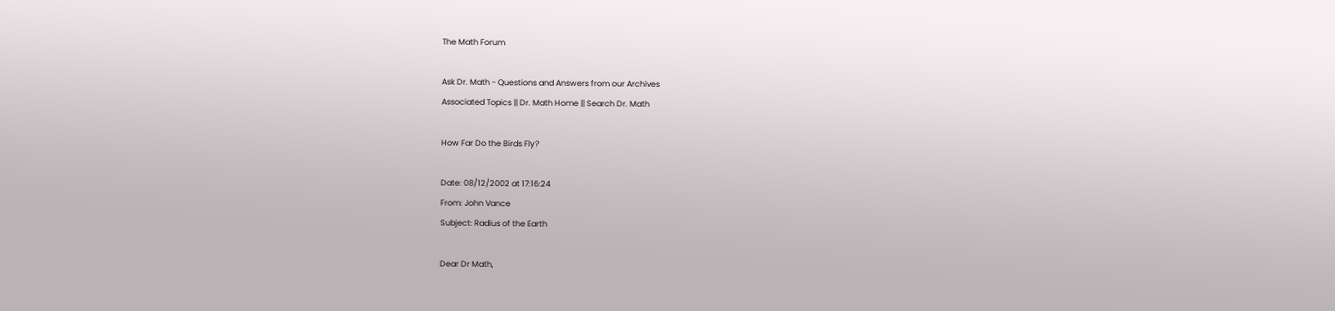The Math Forum

Ask Dr. Math - Questions and Answers from our Archives
Associated Topics || Dr. Math Home || Search Dr. Math

How Far Do the Birds Fly?

Date: 08/12/2002 at 17:16:24
From: John Vance
Subject: Radius of the Earth

Dear Dr Math,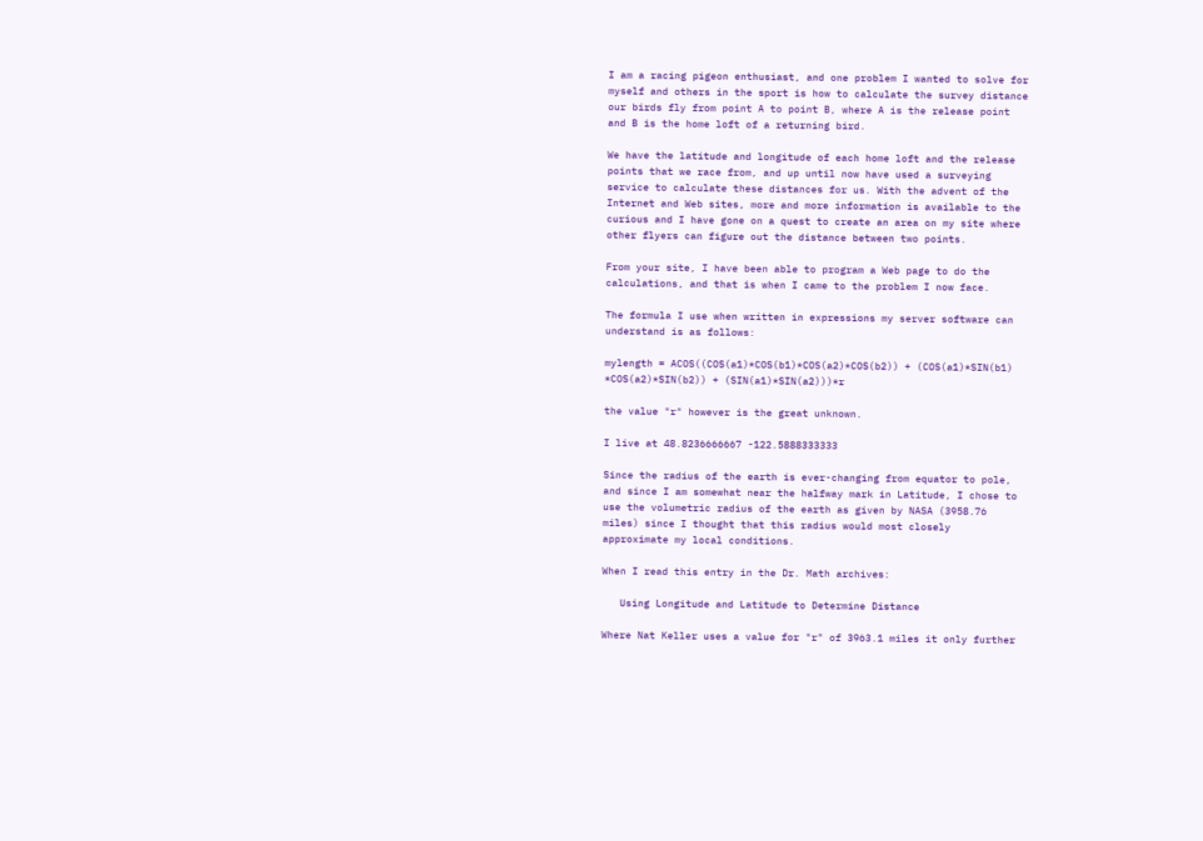I am a racing pigeon enthusiast, and one problem I wanted to solve for
myself and others in the sport is how to calculate the survey distance
our birds fly from point A to point B, where A is the release point
and B is the home loft of a returning bird.

We have the latitude and longitude of each home loft and the release
points that we race from, and up until now have used a surveying
service to calculate these distances for us. With the advent of the
Internet and Web sites, more and more information is available to the
curious and I have gone on a quest to create an area on my site where
other flyers can figure out the distance between two points.

From your site, I have been able to program a Web page to do the
calculations, and that is when I came to the problem I now face.

The formula I use when written in expressions my server software can
understand is as follows:

mylength = ACOS((COS(a1)*COS(b1)*COS(a2)*COS(b2)) + (COS(a1)*SIN(b1)
*COS(a2)*SIN(b2)) + (SIN(a1)*SIN(a2)))*r

the value "r" however is the great unknown.

I live at 48.8236666667 -122.5888333333

Since the radius of the earth is ever-changing from equator to pole,
and since I am somewhat near the halfway mark in Latitude, I chose to
use the volumetric radius of the earth as given by NASA (3958.76
miles) since I thought that this radius would most closely
approximate my local conditions.

When I read this entry in the Dr. Math archives:

   Using Longitude and Latitude to Determine Distance

Where Nat Keller uses a value for "r" of 3963.1 miles it only further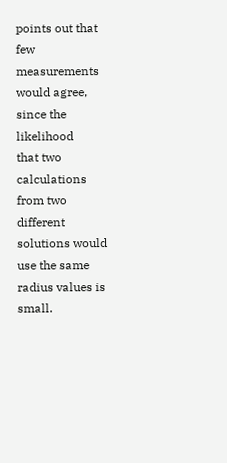points out that few measurements would agree, since the likelihood
that two calculations from two different solutions would use the same
radius values is small.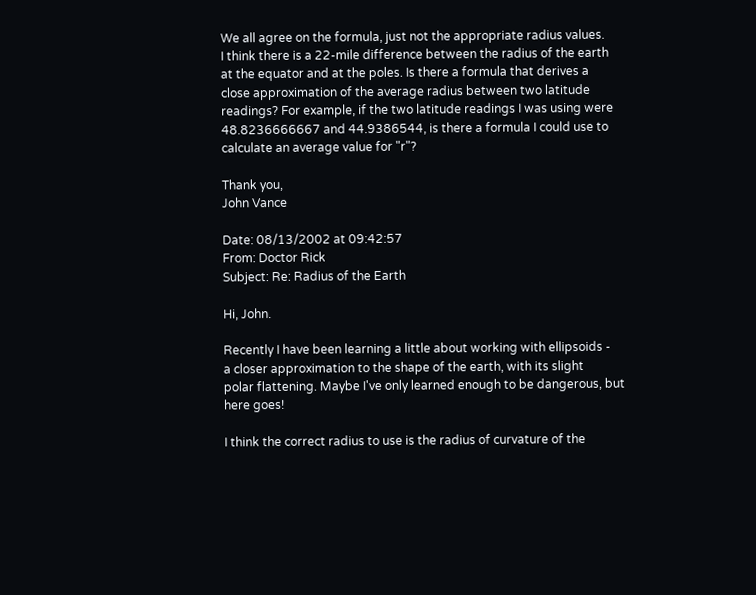We all agree on the formula, just not the appropriate radius values.
I think there is a 22-mile difference between the radius of the earth
at the equator and at the poles. Is there a formula that derives a
close approximation of the average radius between two latitude
readings? For example, if the two latitude readings I was using were
48.8236666667 and 44.9386544, is there a formula I could use to
calculate an average value for "r"?

Thank you,
John Vance

Date: 08/13/2002 at 09:42:57
From: Doctor Rick
Subject: Re: Radius of the Earth

Hi, John.

Recently I have been learning a little about working with ellipsoids -
a closer approximation to the shape of the earth, with its slight
polar flattening. Maybe I've only learned enough to be dangerous, but
here goes!

I think the correct radius to use is the radius of curvature of the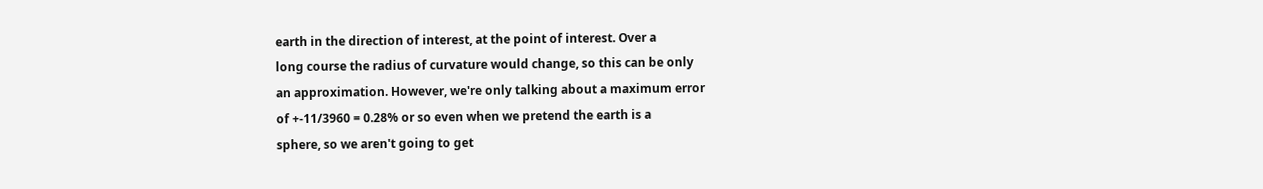earth in the direction of interest, at the point of interest. Over a
long course the radius of curvature would change, so this can be only
an approximation. However, we're only talking about a maximum error
of +-11/3960 = 0.28% or so even when we pretend the earth is a
sphere, so we aren't going to get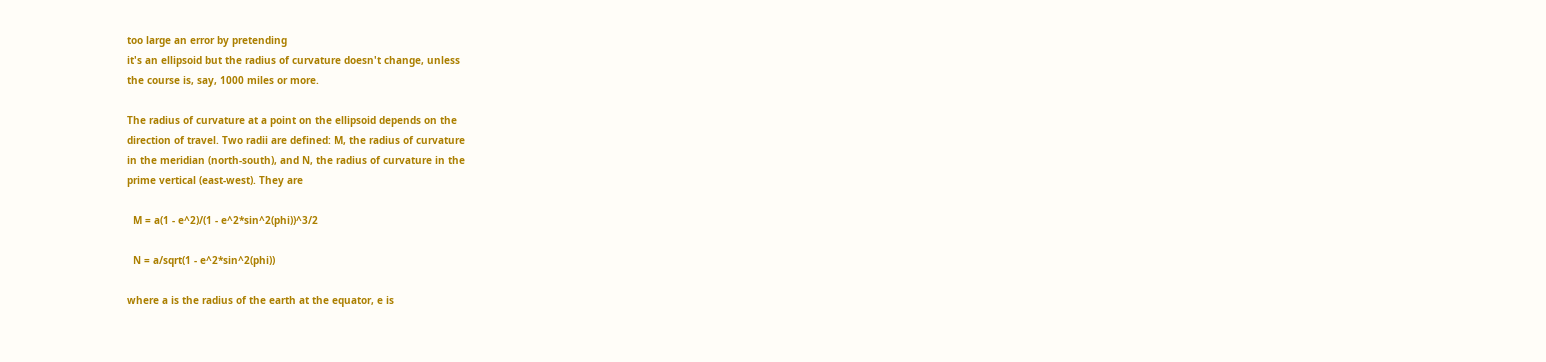too large an error by pretending
it's an ellipsoid but the radius of curvature doesn't change, unless
the course is, say, 1000 miles or more.

The radius of curvature at a point on the ellipsoid depends on the
direction of travel. Two radii are defined: M, the radius of curvature
in the meridian (north-south), and N, the radius of curvature in the
prime vertical (east-west). They are

  M = a(1 - e^2)/(1 - e^2*sin^2(phi))^3/2

  N = a/sqrt(1 - e^2*sin^2(phi))

where a is the radius of the earth at the equator, e is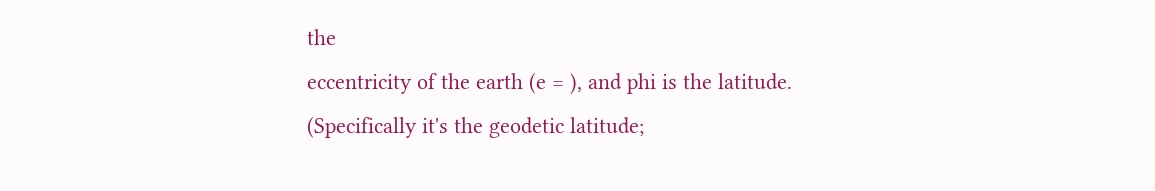the
eccentricity of the earth (e = ), and phi is the latitude.
(Specifically it's the geodetic latitude;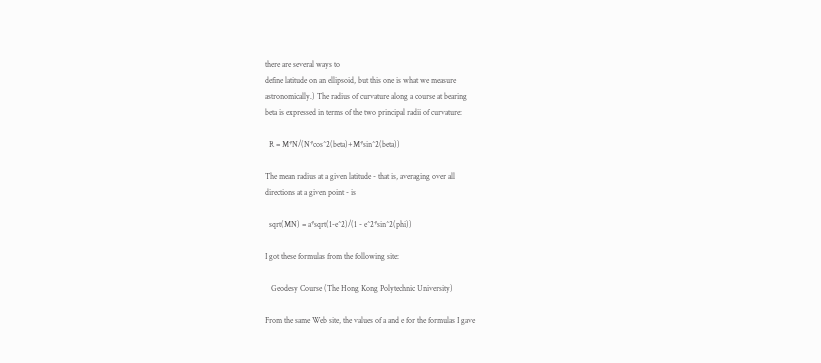there are several ways to
define latitude on an ellipsoid, but this one is what we measure
astronomically.) The radius of curvature along a course at bearing
beta is expressed in terms of the two principal radii of curvature:

  R = M*N/(N*cos^2(beta)+M*sin^2(beta))

The mean radius at a given latitude - that is, averaging over all
directions at a given point - is

  sqrt(MN) = a*sqrt(1-e^2)/(1 - e^2*sin^2(phi))

I got these formulas from the following site:

   Geodesy Course (The Hong Kong Polytechnic University)

From the same Web site, the values of a and e for the formulas I gave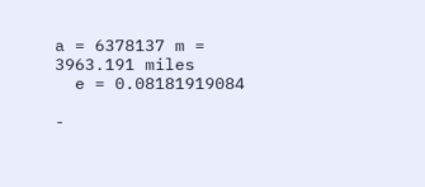a = 6378137 m = 3963.191 miles
  e = 0.08181919084

-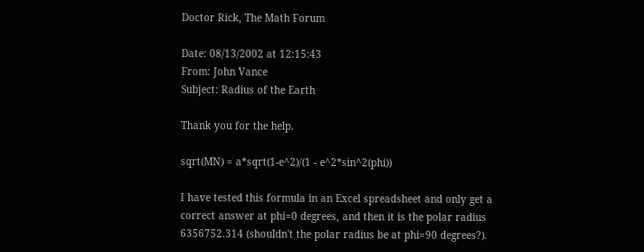Doctor Rick, The Math Forum

Date: 08/13/2002 at 12:15:43
From: John Vance
Subject: Radius of the Earth

Thank you for the help.

sqrt(MN) = a*sqrt(1-e^2)/(1 - e^2*sin^2(phi))

I have tested this formula in an Excel spreadsheet and only get a
correct answer at phi=0 degrees, and then it is the polar radius
6356752.314 (shouldn't the polar radius be at phi=90 degrees?).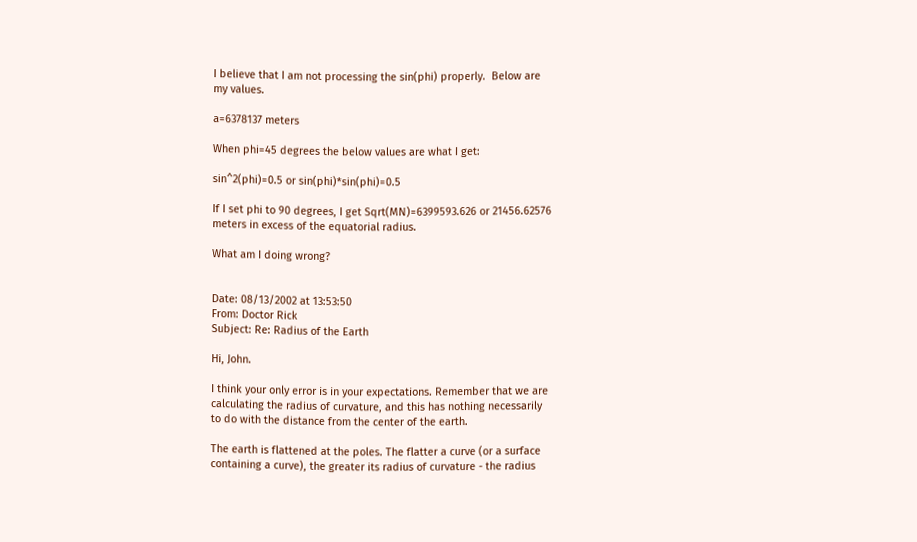I believe that I am not processing the sin(phi) properly.  Below are
my values.

a=6378137 meters

When phi=45 degrees the below values are what I get:

sin^2(phi)=0.5 or sin(phi)*sin(phi)=0.5

If I set phi to 90 degrees, I get Sqrt(MN)=6399593.626 or 21456.62576
meters in excess of the equatorial radius.

What am I doing wrong?


Date: 08/13/2002 at 13:53:50
From: Doctor Rick
Subject: Re: Radius of the Earth

Hi, John.

I think your only error is in your expectations. Remember that we are
calculating the radius of curvature, and this has nothing necessarily
to do with the distance from the center of the earth.

The earth is flattened at the poles. The flatter a curve (or a surface
containing a curve), the greater its radius of curvature - the radius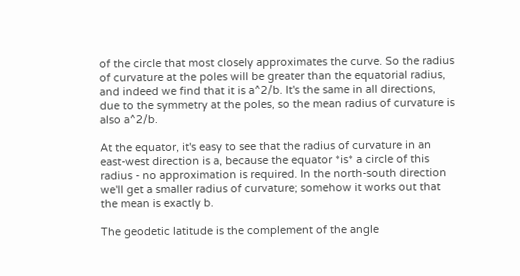of the circle that most closely approximates the curve. So the radius
of curvature at the poles will be greater than the equatorial radius,
and indeed we find that it is a^2/b. It's the same in all directions,
due to the symmetry at the poles, so the mean radius of curvature is
also a^2/b.

At the equator, it's easy to see that the radius of curvature in an
east-west direction is a, because the equator *is* a circle of this
radius - no approximation is required. In the north-south direction
we'll get a smaller radius of curvature; somehow it works out that
the mean is exactly b.

The geodetic latitude is the complement of the angle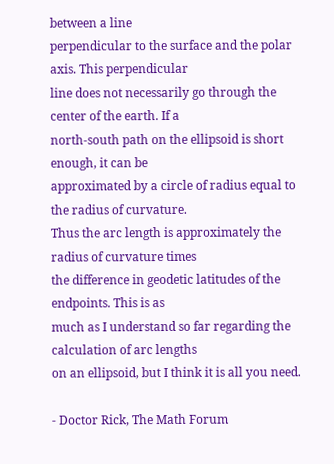between a line
perpendicular to the surface and the polar axis. This perpendicular
line does not necessarily go through the center of the earth. If a
north-south path on the ellipsoid is short enough, it can be
approximated by a circle of radius equal to the radius of curvature.
Thus the arc length is approximately the radius of curvature times
the difference in geodetic latitudes of the endpoints. This is as
much as I understand so far regarding the calculation of arc lengths
on an ellipsoid, but I think it is all you need.

- Doctor Rick, The Math Forum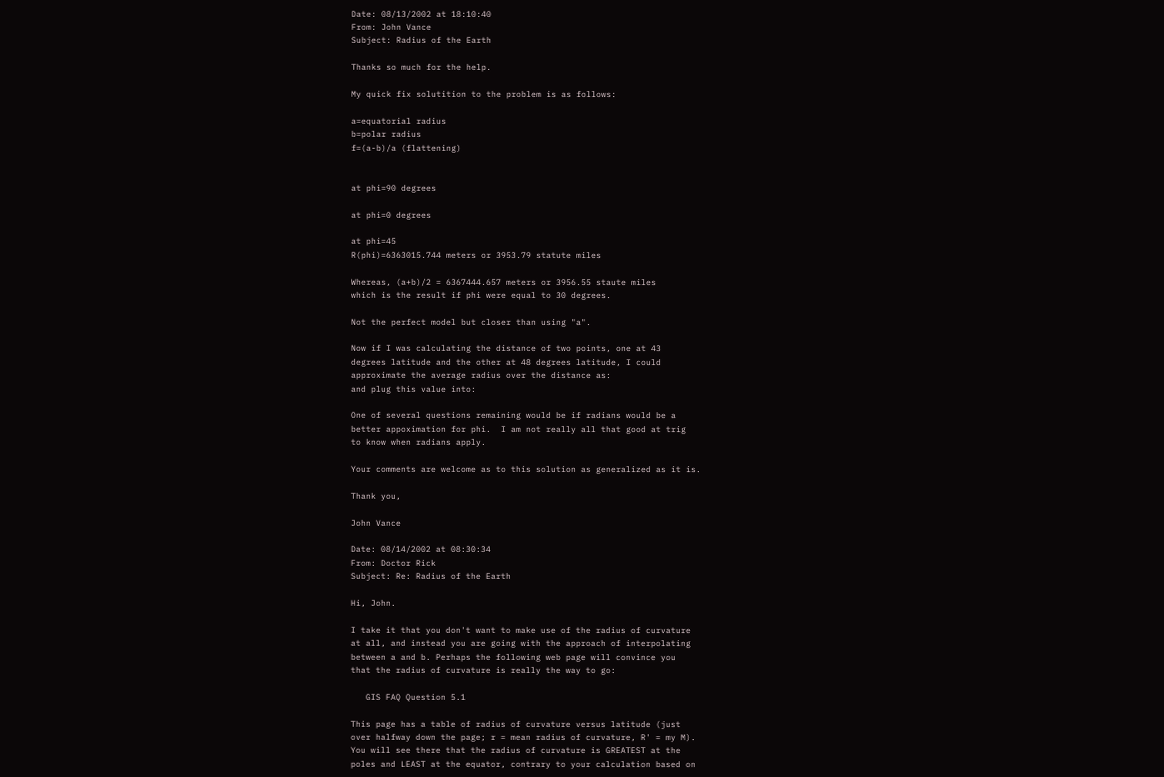Date: 08/13/2002 at 18:10:40
From: John Vance
Subject: Radius of the Earth

Thanks so much for the help.

My quick fix solutition to the problem is as follows:

a=equatorial radius
b=polar radius
f=(a-b)/a (flattening)


at phi=90 degrees

at phi=0 degrees

at phi=45
R(phi)=6363015.744 meters or 3953.79 statute miles

Whereas, (a+b)/2 = 6367444.657 meters or 3956.55 staute miles
which is the result if phi were equal to 30 degrees.

Not the perfect model but closer than using "a".

Now if I was calculating the distance of two points, one at 43
degrees latitude and the other at 48 degrees latitude, I could
approximate the average radius over the distance as:
and plug this value into:

One of several questions remaining would be if radians would be a
better appoximation for phi.  I am not really all that good at trig
to know when radians apply.

Your comments are welcome as to this solution as generalized as it is.

Thank you,

John Vance

Date: 08/14/2002 at 08:30:34
From: Doctor Rick
Subject: Re: Radius of the Earth

Hi, John.

I take it that you don't want to make use of the radius of curvature
at all, and instead you are going with the approach of interpolating
between a and b. Perhaps the following web page will convince you
that the radius of curvature is really the way to go:

   GIS FAQ Question 5.1

This page has a table of radius of curvature versus latitude (just
over halfway down the page; r = mean radius of curvature, R' = my M).
You will see there that the radius of curvature is GREATEST at the
poles and LEAST at the equator, contrary to your calculation based on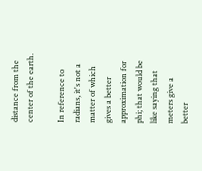distance from the center of the earth.

In reference to radians, it's not a matter of which gives a better
approximation for phi; that would be like saying that meters give a
better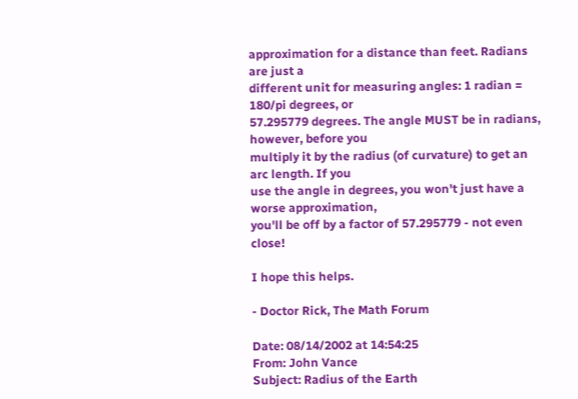approximation for a distance than feet. Radians are just a
different unit for measuring angles: 1 radian = 180/pi degrees, or
57.295779 degrees. The angle MUST be in radians, however, before you
multiply it by the radius (of curvature) to get an arc length. If you
use the angle in degrees, you won't just have a worse approximation,
you'll be off by a factor of 57.295779 - not even close!

I hope this helps.

- Doctor Rick, The Math Forum

Date: 08/14/2002 at 14:54:25
From: John Vance
Subject: Radius of the Earth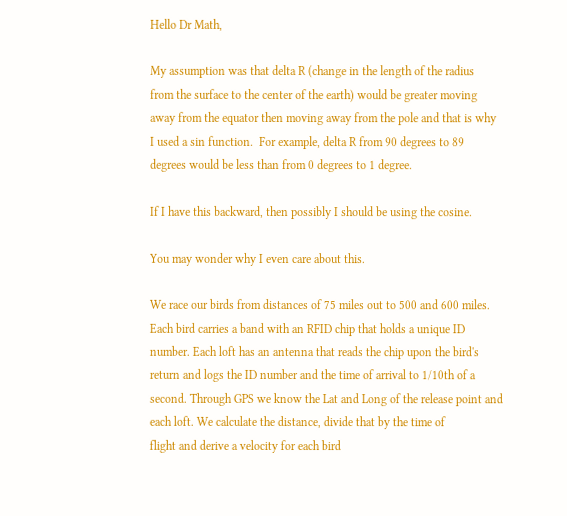Hello Dr Math,

My assumption was that delta R (change in the length of the radius
from the surface to the center of the earth) would be greater moving
away from the equator then moving away from the pole and that is why
I used a sin function.  For example, delta R from 90 degrees to 89
degrees would be less than from 0 degrees to 1 degree.

If I have this backward, then possibly I should be using the cosine.

You may wonder why I even care about this.

We race our birds from distances of 75 miles out to 500 and 600 miles.
Each bird carries a band with an RFID chip that holds a unique ID
number. Each loft has an antenna that reads the chip upon the bird's
return and logs the ID number and the time of arrival to 1/10th of a
second. Through GPS we know the Lat and Long of the release point and
each loft. We calculate the distance, divide that by the time of
flight and derive a velocity for each bird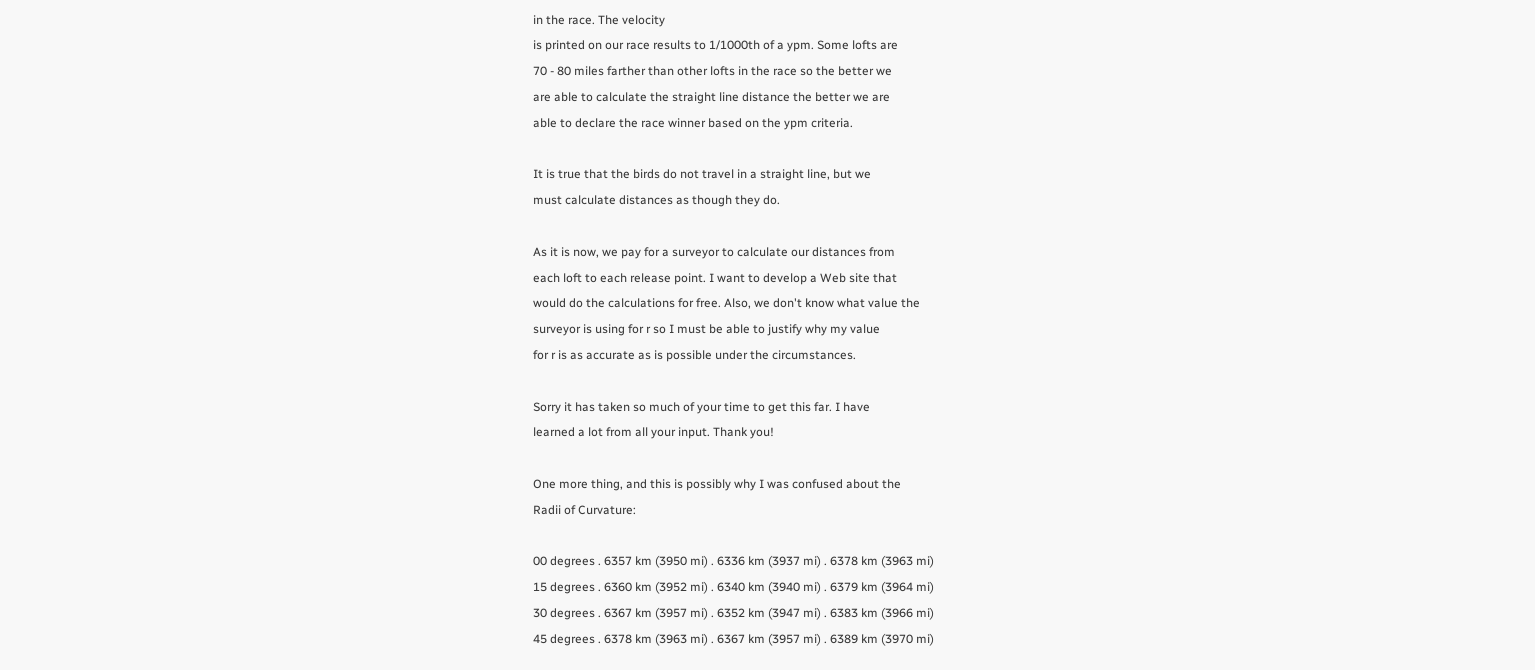in the race. The velocity
is printed on our race results to 1/1000th of a ypm. Some lofts are
70 - 80 miles farther than other lofts in the race so the better we
are able to calculate the straight line distance the better we are
able to declare the race winner based on the ypm criteria.

It is true that the birds do not travel in a straight line, but we
must calculate distances as though they do.

As it is now, we pay for a surveyor to calculate our distances from
each loft to each release point. I want to develop a Web site that
would do the calculations for free. Also, we don't know what value the
surveyor is using for r so I must be able to justify why my value
for r is as accurate as is possible under the circumstances.

Sorry it has taken so much of your time to get this far. I have
learned a lot from all your input. Thank you!

One more thing, and this is possibly why I was confused about the
Radii of Curvature:

00 degrees . 6357 km (3950 mi) . 6336 km (3937 mi) . 6378 km (3963 mi)
15 degrees . 6360 km (3952 mi) . 6340 km (3940 mi) . 6379 km (3964 mi)
30 degrees . 6367 km (3957 mi) . 6352 km (3947 mi) . 6383 km (3966 mi)
45 degrees . 6378 km (3963 mi) . 6367 km (3957 mi) . 6389 km (3970 mi)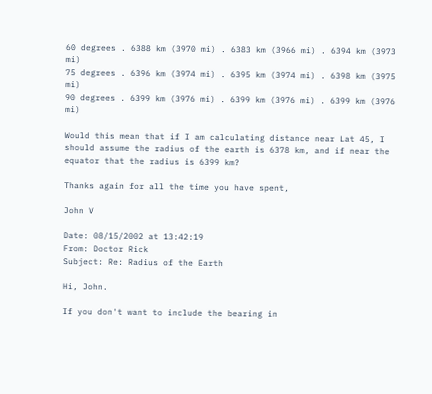60 degrees . 6388 km (3970 mi) . 6383 km (3966 mi) . 6394 km (3973 mi)
75 degrees . 6396 km (3974 mi) . 6395 km (3974 mi) . 6398 km (3975 mi)
90 degrees . 6399 km (3976 mi) . 6399 km (3976 mi) . 6399 km (3976 mi)

Would this mean that if I am calculating distance near Lat 45, I
should assume the radius of the earth is 6378 km, and if near the
equator that the radius is 6399 km?

Thanks again for all the time you have spent,

John V

Date: 08/15/2002 at 13:42:19
From: Doctor Rick
Subject: Re: Radius of the Earth

Hi, John.

If you don't want to include the bearing in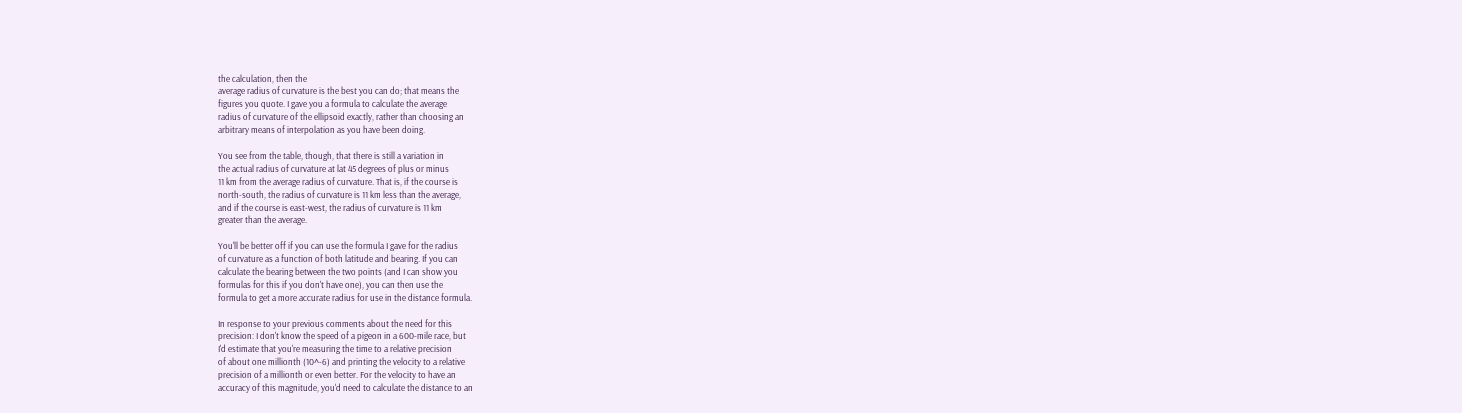the calculation, then the
average radius of curvature is the best you can do; that means the
figures you quote. I gave you a formula to calculate the average
radius of curvature of the ellipsoid exactly, rather than choosing an
arbitrary means of interpolation as you have been doing.

You see from the table, though, that there is still a variation in
the actual radius of curvature at lat 45 degrees of plus or minus
11 km from the average radius of curvature. That is, if the course is
north-south, the radius of curvature is 11 km less than the average,
and if the course is east-west, the radius of curvature is 11 km
greater than the average.

You'll be better off if you can use the formula I gave for the radius
of curvature as a function of both latitude and bearing. If you can
calculate the bearing between the two points (and I can show you
formulas for this if you don't have one), you can then use the
formula to get a more accurate radius for use in the distance formula.

In response to your previous comments about the need for this
precision: I don't know the speed of a pigeon in a 600-mile race, but
I'd estimate that you're measuring the time to a relative precision
of about one millionth (10^-6) and printing the velocity to a relative
precision of a millionth or even better. For the velocity to have an
accuracy of this magnitude, you'd need to calculate the distance to an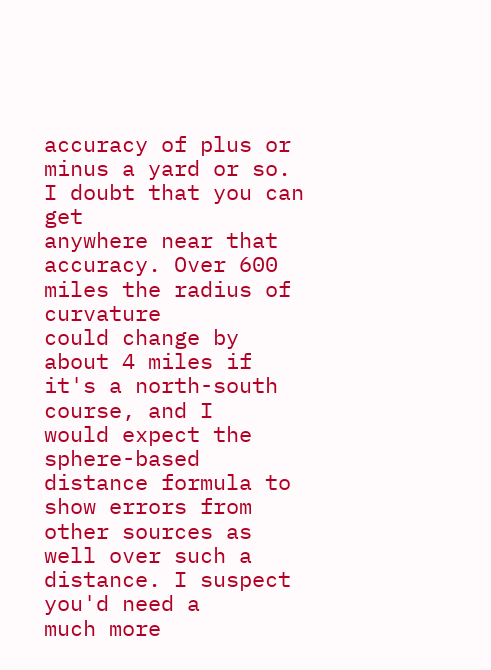accuracy of plus or minus a yard or so. I doubt that you can get
anywhere near that accuracy. Over 600 miles the radius of curvature
could change by about 4 miles if it's a north-south course, and I
would expect the sphere-based distance formula to show errors from
other sources as well over such a distance. I suspect you'd need a
much more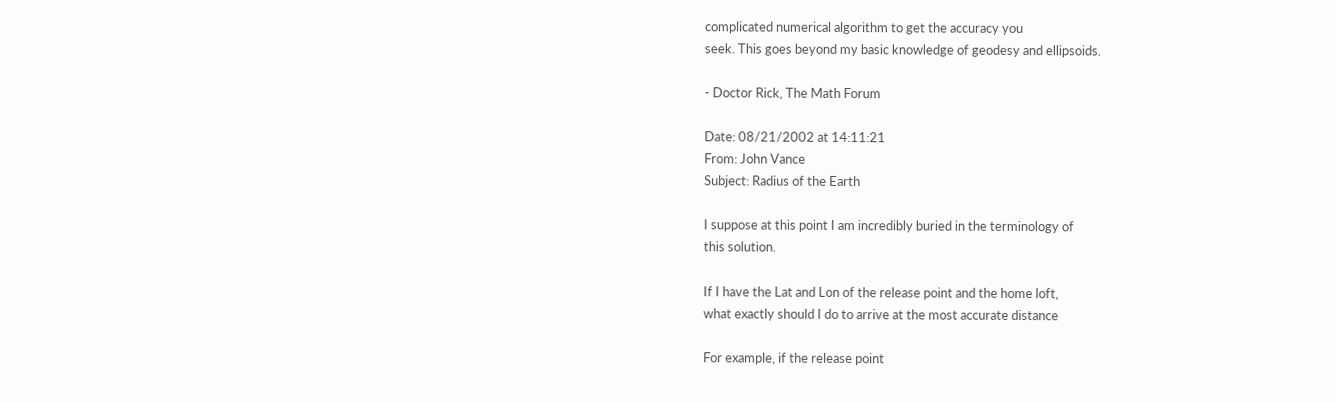complicated numerical algorithm to get the accuracy you
seek. This goes beyond my basic knowledge of geodesy and ellipsoids.

- Doctor Rick, The Math Forum

Date: 08/21/2002 at 14:11:21
From: John Vance
Subject: Radius of the Earth

I suppose at this point I am incredibly buried in the terminology of
this solution.

If I have the Lat and Lon of the release point and the home loft,
what exactly should I do to arrive at the most accurate distance

For example, if the release point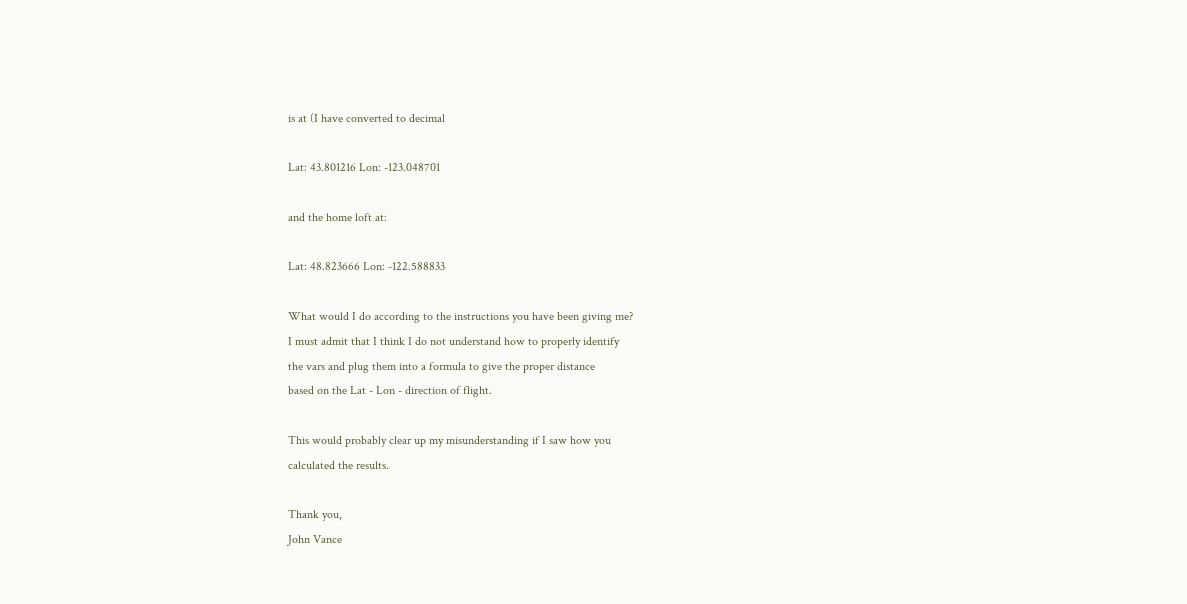is at (I have converted to decimal

Lat: 43.801216 Lon: -123.048701

and the home loft at:

Lat: 48.823666 Lon: -122.588833

What would I do according to the instructions you have been giving me?
I must admit that I think I do not understand how to properly identify
the vars and plug them into a formula to give the proper distance
based on the Lat - Lon - direction of flight.

This would probably clear up my misunderstanding if I saw how you
calculated the results.

Thank you,
John Vance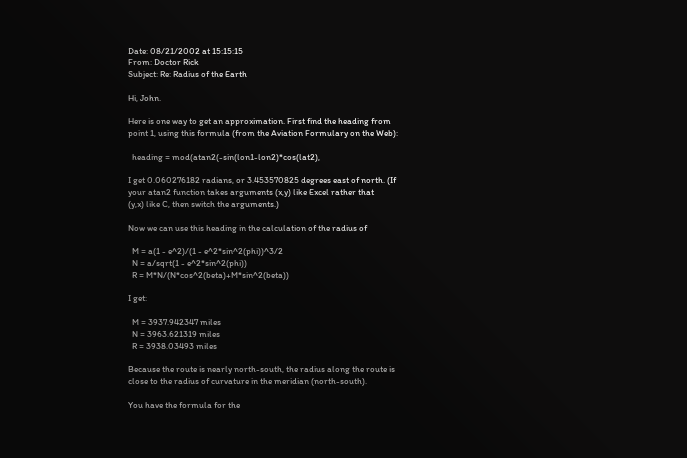Date: 08/21/2002 at 15:15:15
From: Doctor Rick
Subject: Re: Radius of the Earth

Hi, John.

Here is one way to get an approximation. First find the heading from
point 1, using this formula (from the Aviation Formulary on the Web):

  heading = mod(atan2(-sin(lon1-lon2)*cos(lat2),

I get 0.060276182 radians, or 3.453570825 degrees east of north. (If
your atan2 function takes arguments (x,y) like Excel rather that
(y,x) like C, then switch the arguments.)

Now we can use this heading in the calculation of the radius of

  M = a(1 - e^2)/(1 - e^2*sin^2(phi))^3/2
  N = a/sqrt(1 - e^2*sin^2(phi))
  R = M*N/(N*cos^2(beta)+M*sin^2(beta))

I get:

  M = 3937.942347 miles
  N = 3963.621319 miles
  R = 3938.03493 miles

Because the route is nearly north-south, the radius along the route is
close to the radius of curvature in the meridian (north-south).

You have the formula for the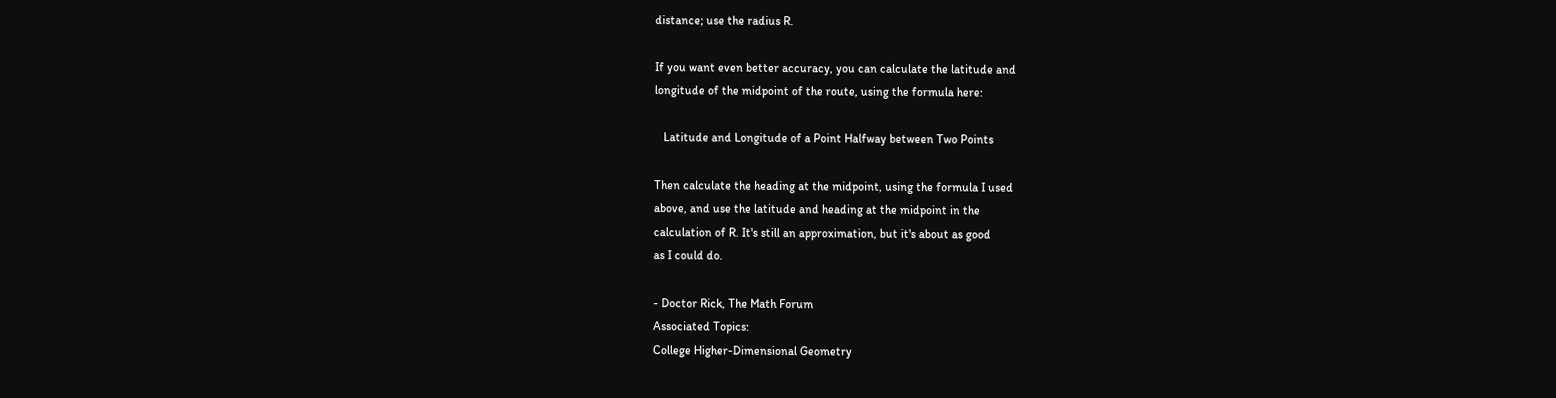distance; use the radius R.

If you want even better accuracy, you can calculate the latitude and
longitude of the midpoint of the route, using the formula here:

   Latitude and Longitude of a Point Halfway between Two Points

Then calculate the heading at the midpoint, using the formula I used
above, and use the latitude and heading at the midpoint in the
calculation of R. It's still an approximation, but it's about as good
as I could do.

- Doctor Rick, The Math Forum
Associated Topics:
College Higher-Dimensional Geometry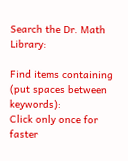Search the Dr. Math Library:

Find items containing (put spaces between keywords):
Click only once for faster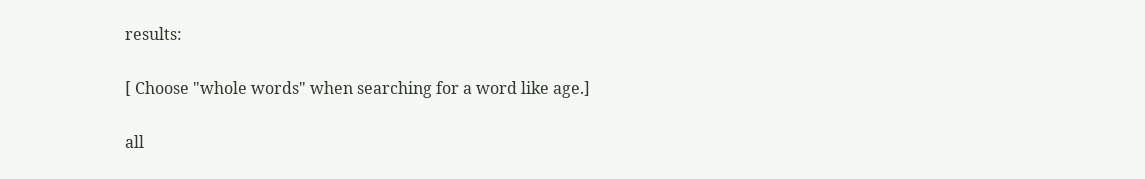results:

[ Choose "whole words" when searching for a word like age.]

all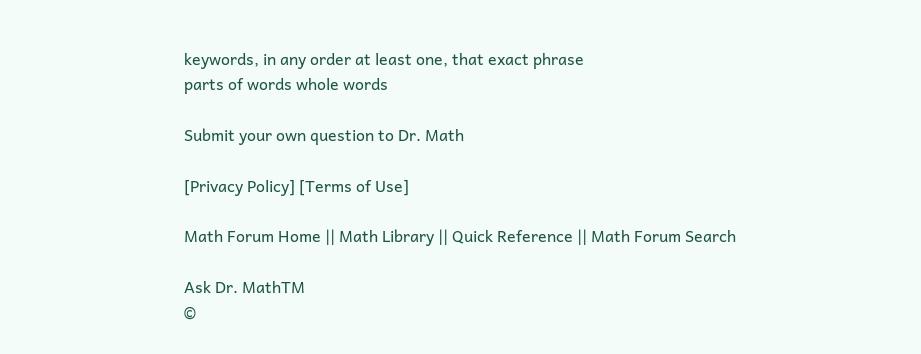keywords, in any order at least one, that exact phrase
parts of words whole words

Submit your own question to Dr. Math

[Privacy Policy] [Terms of Use]

Math Forum Home || Math Library || Quick Reference || Math Forum Search

Ask Dr. MathTM
©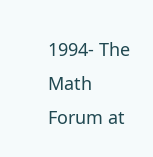1994- The Math Forum at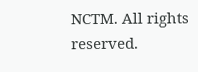NCTM. All rights reserved.